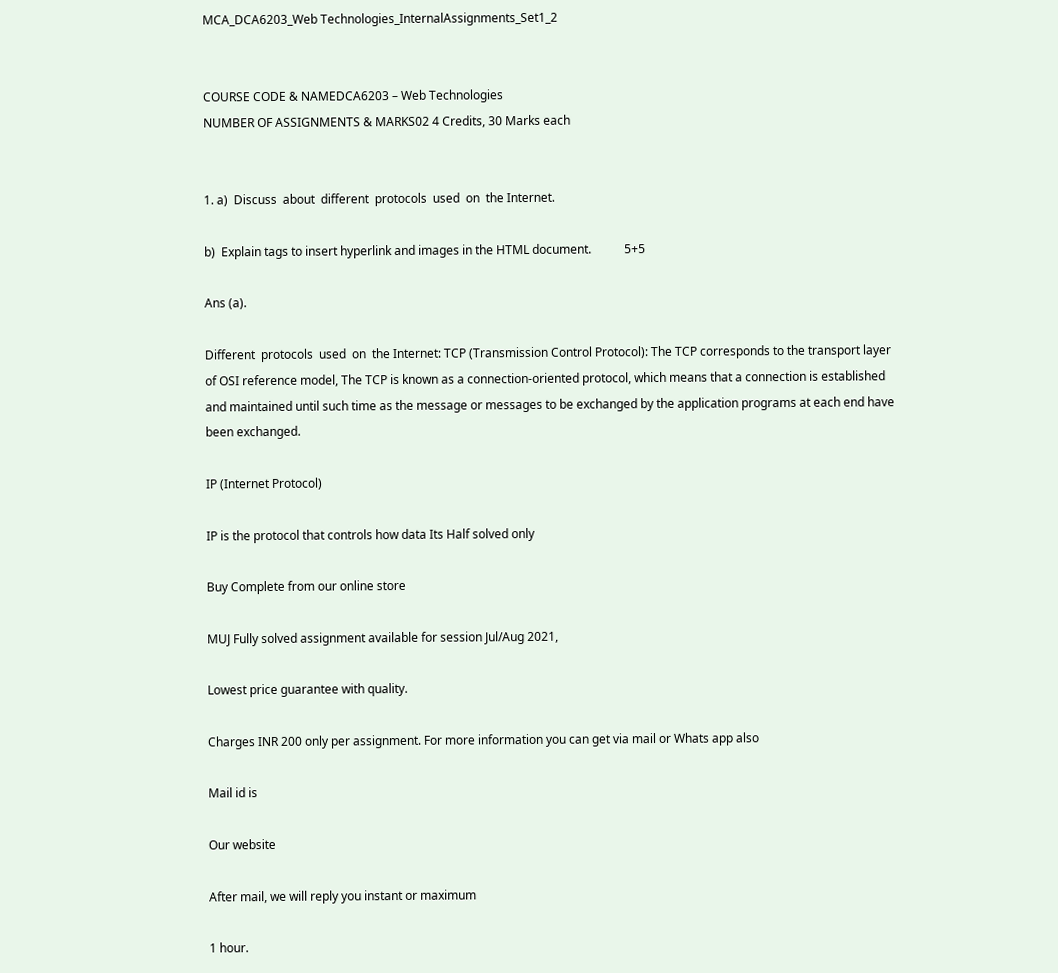MCA_DCA6203_Web Technologies_InternalAssignments_Set1_2


COURSE CODE & NAMEDCA6203 – Web Technologies
NUMBER OF ASSIGNMENTS & MARKS02 4 Credits, 30 Marks each


1. a)  Discuss  about  different  protocols  used  on  the Internet.

b)  Explain tags to insert hyperlink and images in the HTML document.           5+5

Ans (a).

Different  protocols  used  on  the Internet: TCP (Transmission Control Protocol): The TCP corresponds to the transport layer of OSI reference model, The TCP is known as a connection-oriented protocol, which means that a connection is established and maintained until such time as the message or messages to be exchanged by the application programs at each end have been exchanged.

IP (Internet Protocol)

IP is the protocol that controls how data Its Half solved only

Buy Complete from our online store

MUJ Fully solved assignment available for session Jul/Aug 2021,

Lowest price guarantee with quality.

Charges INR 200 only per assignment. For more information you can get via mail or Whats app also

Mail id is

Our website

After mail, we will reply you instant or maximum

1 hour.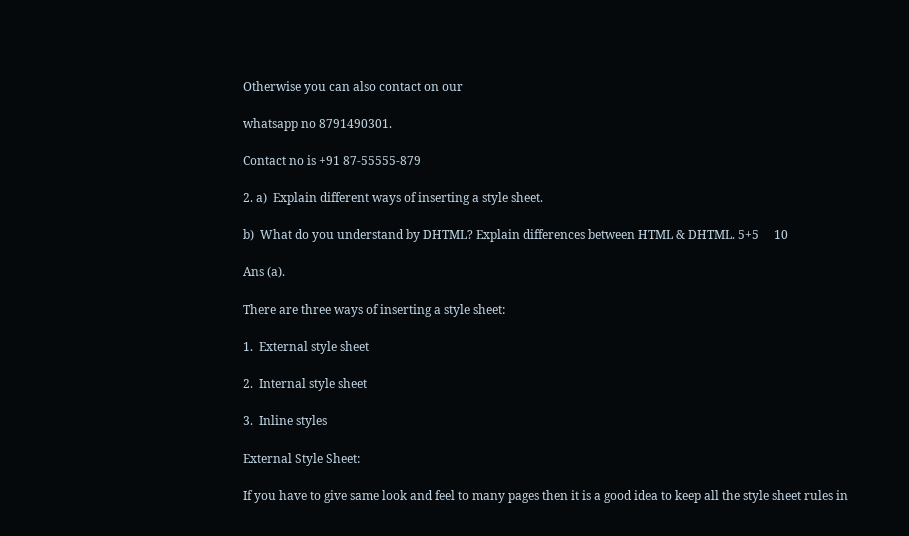Otherwise you can also contact on our

whatsapp no 8791490301.

Contact no is +91 87-55555-879

2. a)  Explain different ways of inserting a style sheet.

b)  What do you understand by DHTML? Explain differences between HTML & DHTML. 5+5     10

Ans (a).

There are three ways of inserting a style sheet:

1.  External style sheet

2.  Internal style sheet

3.  Inline styles

External Style Sheet:

If you have to give same look and feel to many pages then it is a good idea to keep all the style sheet rules in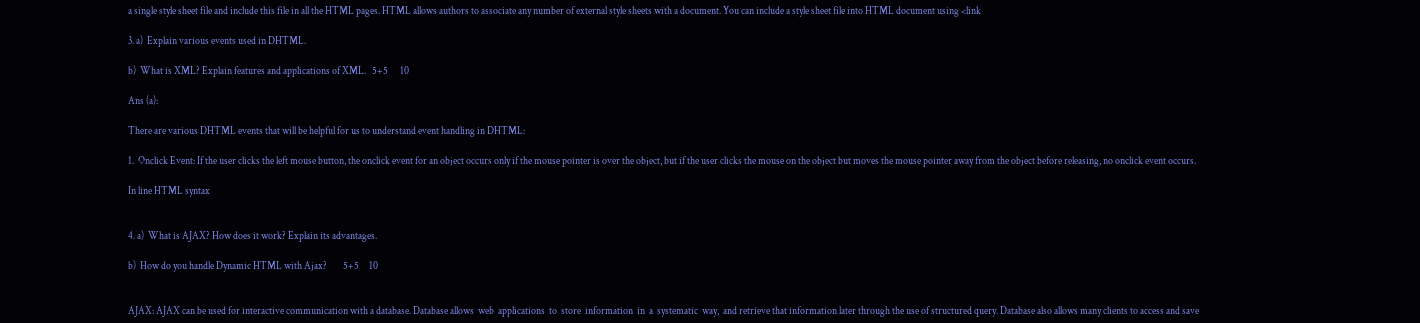a single style sheet file and include this file in all the HTML pages. HTML allows authors to associate any number of external style sheets with a document. You can include a style sheet file into HTML document using <link

3. a)  Explain various events used in DHTML.

b)  What is XML? Explain features and applications of XML.   5+5      10

Ans (a):

There are various DHTML events that will be helpful for us to understand event handling in DHTML:

1.  Onclick Event: If the user clicks the left mouse button, the onclick event for an object occurs only if the mouse pointer is over the object, but if the user clicks the mouse on the object but moves the mouse pointer away from the object before releasing, no onclick event occurs.

In line HTML syntax


4. a)  What is AJAX? How does it work? Explain its advantages.

b)  How do you handle Dynamic HTML with Ajax?        5+5     10


AJAX: AJAX can be used for interactive communication with a database. Database allows  web  applications  to  store  information  in  a  systematic  way,  and retrieve that information later through the use of structured query. Database also allows many clients to access and save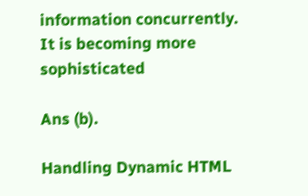information concurrently. It is becoming more sophisticated

Ans (b).

Handling Dynamic HTML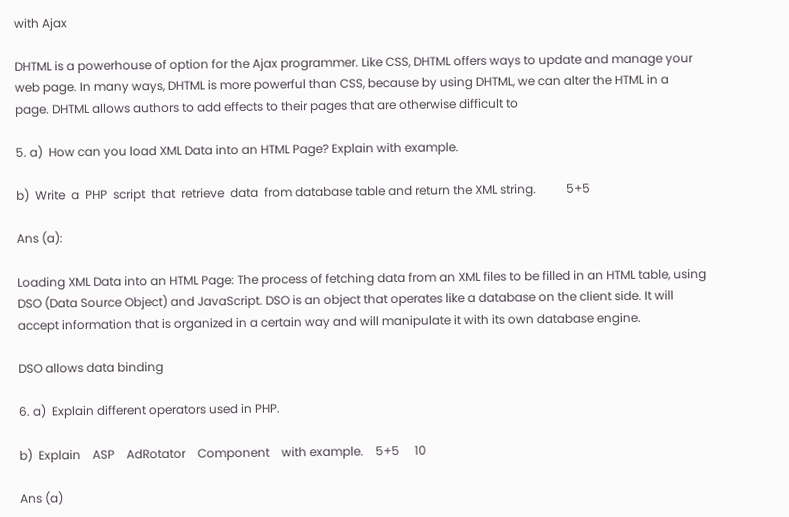with Ajax

DHTML is a powerhouse of option for the Ajax programmer. Like CSS, DHTML offers ways to update and manage your web page. In many ways, DHTML is more powerful than CSS, because by using DHTML, we can alter the HTML in a page. DHTML allows authors to add effects to their pages that are otherwise difficult to

5. a)  How can you load XML Data into an HTML Page? Explain with example.

b)  Write  a  PHP  script  that  retrieve  data  from database table and return the XML string.          5+5

Ans (a):

Loading XML Data into an HTML Page: The process of fetching data from an XML files to be filled in an HTML table, using DSO (Data Source Object) and JavaScript. DSO is an object that operates like a database on the client side. It will accept information that is organized in a certain way and will manipulate it with its own database engine.

DSO allows data binding

6. a)  Explain different operators used in PHP.

b)  Explain    ASP    AdRotator    Component    with example.    5+5     10

Ans (a)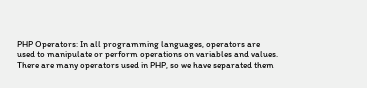PHP Operators: In all programming languages, operators are used to manipulate or perform operations on variables and values. There are many operators used in PHP, so we have separated them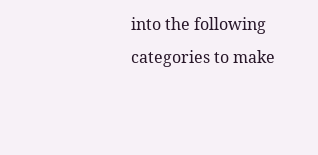into the following categories to make